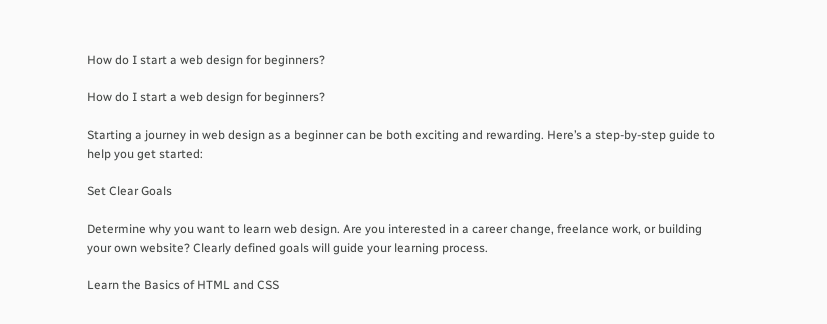How do I start a web design for beginners?

How do I start a web design for beginners?

Starting a journey in web design as a beginner can be both exciting and rewarding. Here’s a step-by-step guide to help you get started:

Set Clear Goals

Determine why you want to learn web design. Are you interested in a career change, freelance work, or building your own website? Clearly defined goals will guide your learning process.

Learn the Basics of HTML and CSS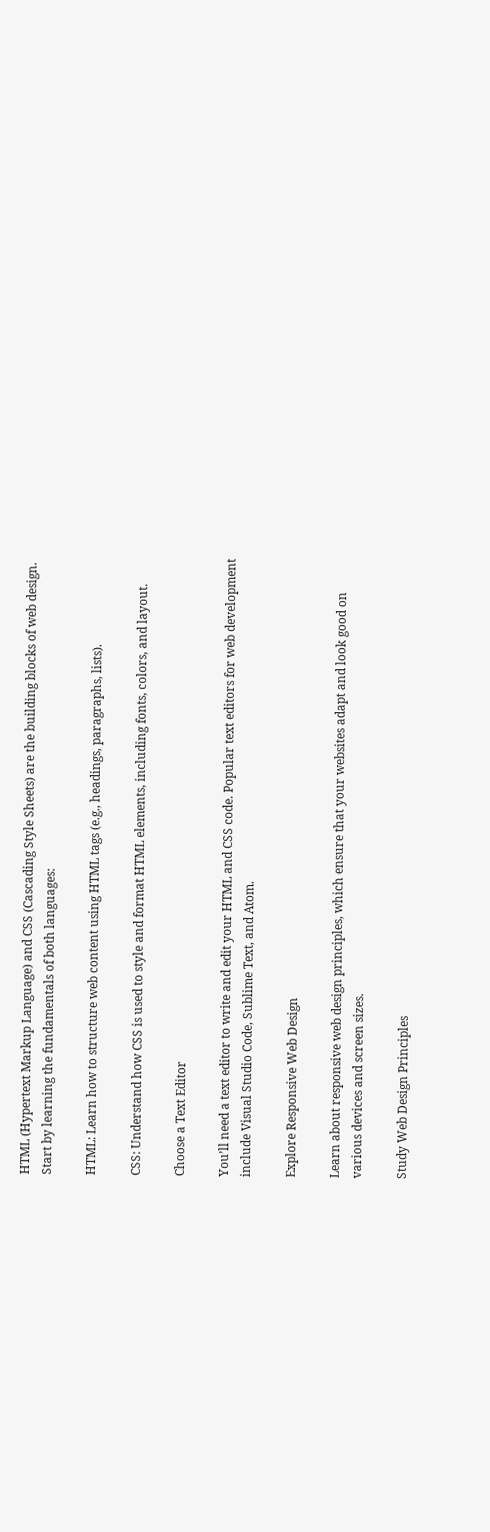HTML (Hypertext Markup Language) and CSS (Cascading Style Sheets) are the building blocks of web design. Start by learning the fundamentals of both languages:

HTML: Learn how to structure web content using HTML tags (e.g., headings, paragraphs, lists).

CSS: Understand how CSS is used to style and format HTML elements, including fonts, colors, and layout.

Choose a Text Editor

You’ll need a text editor to write and edit your HTML and CSS code. Popular text editors for web development include Visual Studio Code, Sublime Text, and Atom.

Explore Responsive Web Design

Learn about responsive web design principles, which ensure that your websites adapt and look good on various devices and screen sizes.

Study Web Design Principles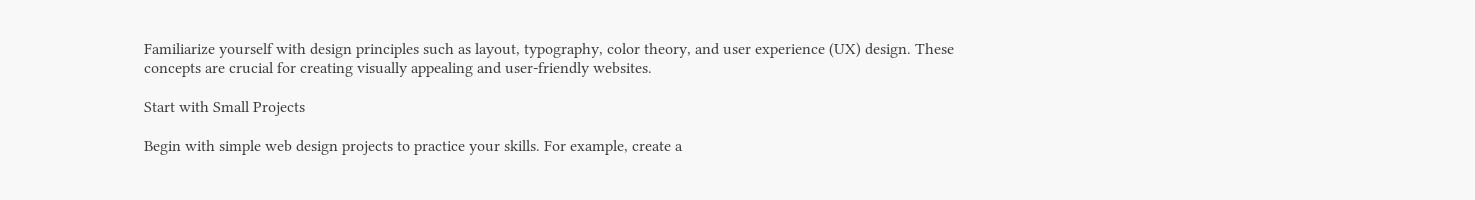Familiarize yourself with design principles such as layout, typography, color theory, and user experience (UX) design. These concepts are crucial for creating visually appealing and user-friendly websites.

Start with Small Projects

Begin with simple web design projects to practice your skills. For example, create a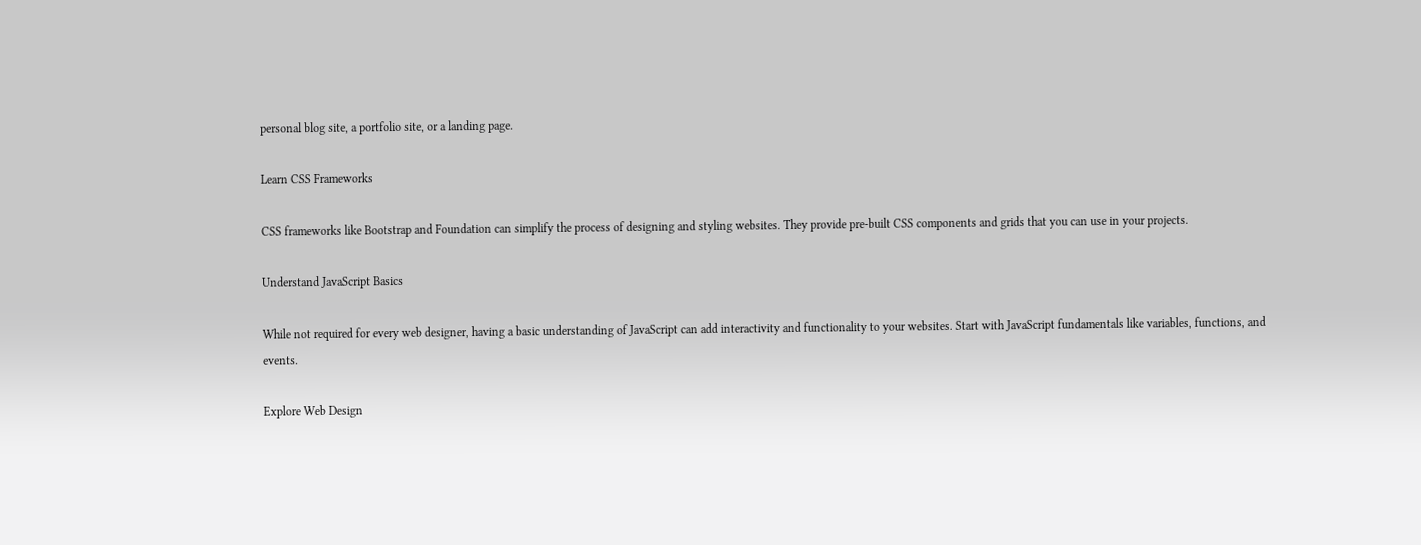personal blog site, a portfolio site, or a landing page.

Learn CSS Frameworks

CSS frameworks like Bootstrap and Foundation can simplify the process of designing and styling websites. They provide pre-built CSS components and grids that you can use in your projects.

Understand JavaScript Basics

While not required for every web designer, having a basic understanding of JavaScript can add interactivity and functionality to your websites. Start with JavaScript fundamentals like variables, functions, and events.

Explore Web Design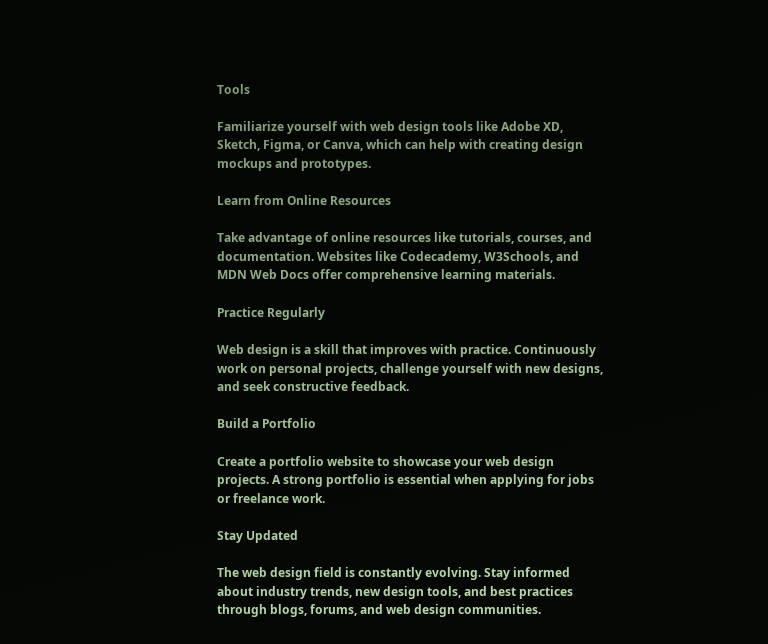Tools

Familiarize yourself with web design tools like Adobe XD, Sketch, Figma, or Canva, which can help with creating design mockups and prototypes.

Learn from Online Resources

Take advantage of online resources like tutorials, courses, and documentation. Websites like Codecademy, W3Schools, and MDN Web Docs offer comprehensive learning materials.

Practice Regularly

Web design is a skill that improves with practice. Continuously work on personal projects, challenge yourself with new designs, and seek constructive feedback.

Build a Portfolio

Create a portfolio website to showcase your web design projects. A strong portfolio is essential when applying for jobs or freelance work.

Stay Updated

The web design field is constantly evolving. Stay informed about industry trends, new design tools, and best practices through blogs, forums, and web design communities.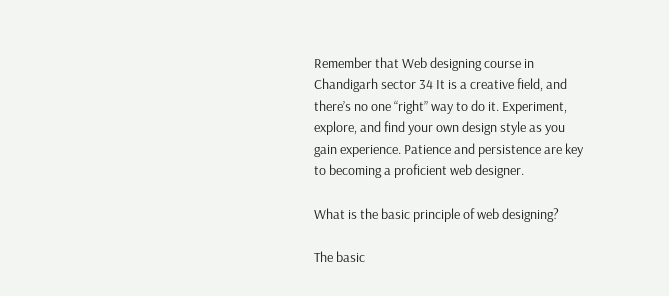Remember that Web designing course in Chandigarh sector 34 It is a creative field, and there’s no one “right” way to do it. Experiment, explore, and find your own design style as you gain experience. Patience and persistence are key to becoming a proficient web designer.

What is the basic principle of web designing?

The basic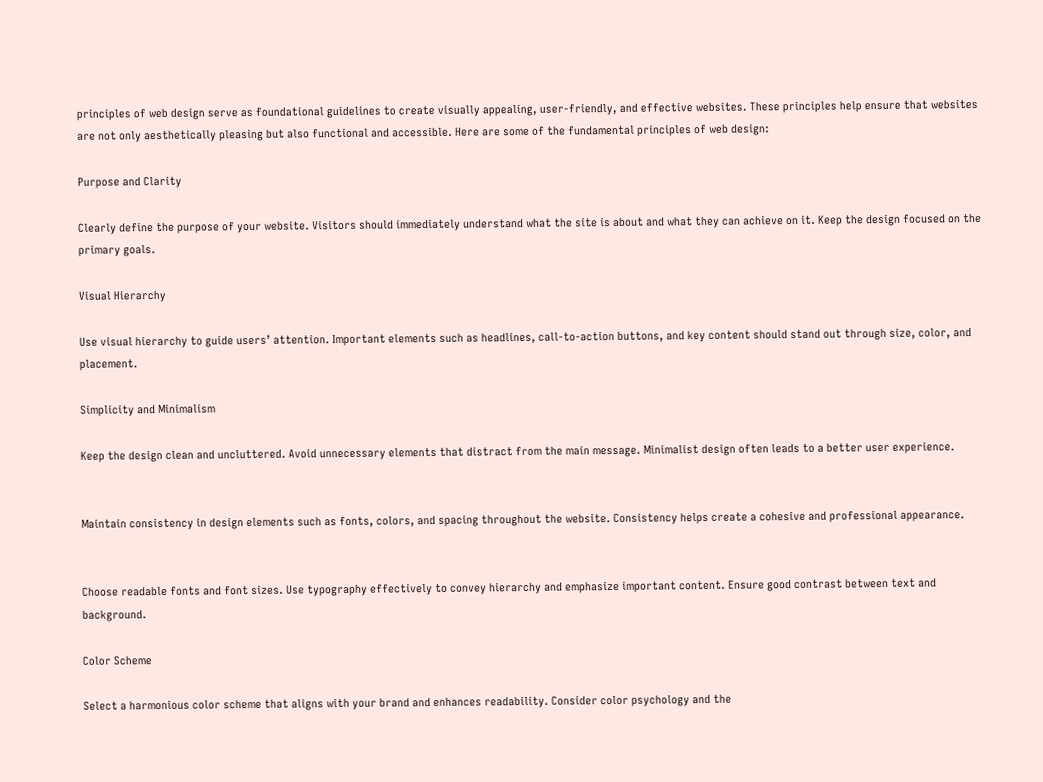principles of web design serve as foundational guidelines to create visually appealing, user-friendly, and effective websites. These principles help ensure that websites are not only aesthetically pleasing but also functional and accessible. Here are some of the fundamental principles of web design:

Purpose and Clarity

Clearly define the purpose of your website. Visitors should immediately understand what the site is about and what they can achieve on it. Keep the design focused on the primary goals.

Visual Hierarchy

Use visual hierarchy to guide users’ attention. Important elements such as headlines, call-to-action buttons, and key content should stand out through size, color, and placement.

Simplicity and Minimalism

Keep the design clean and uncluttered. Avoid unnecessary elements that distract from the main message. Minimalist design often leads to a better user experience.


Maintain consistency in design elements such as fonts, colors, and spacing throughout the website. Consistency helps create a cohesive and professional appearance.


Choose readable fonts and font sizes. Use typography effectively to convey hierarchy and emphasize important content. Ensure good contrast between text and background.

Color Scheme

Select a harmonious color scheme that aligns with your brand and enhances readability. Consider color psychology and the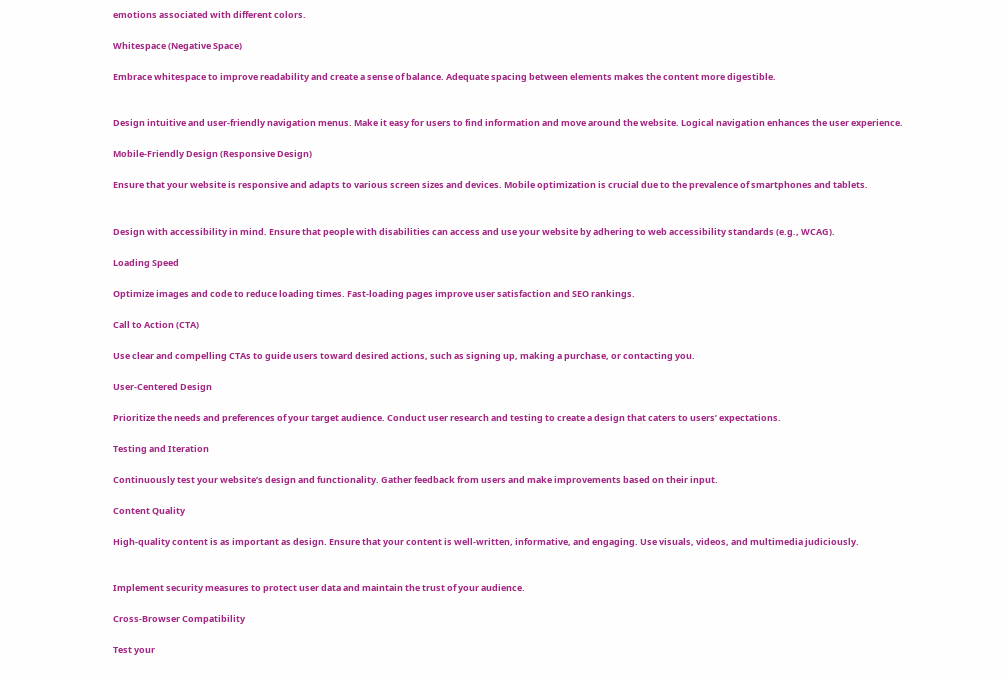emotions associated with different colors.

Whitespace (Negative Space)

Embrace whitespace to improve readability and create a sense of balance. Adequate spacing between elements makes the content more digestible.


Design intuitive and user-friendly navigation menus. Make it easy for users to find information and move around the website. Logical navigation enhances the user experience.

Mobile-Friendly Design (Responsive Design)

Ensure that your website is responsive and adapts to various screen sizes and devices. Mobile optimization is crucial due to the prevalence of smartphones and tablets.


Design with accessibility in mind. Ensure that people with disabilities can access and use your website by adhering to web accessibility standards (e.g., WCAG).

Loading Speed

Optimize images and code to reduce loading times. Fast-loading pages improve user satisfaction and SEO rankings.

Call to Action (CTA)

Use clear and compelling CTAs to guide users toward desired actions, such as signing up, making a purchase, or contacting you.

User-Centered Design

Prioritize the needs and preferences of your target audience. Conduct user research and testing to create a design that caters to users’ expectations.

Testing and Iteration

Continuously test your website’s design and functionality. Gather feedback from users and make improvements based on their input.

Content Quality

High-quality content is as important as design. Ensure that your content is well-written, informative, and engaging. Use visuals, videos, and multimedia judiciously.


Implement security measures to protect user data and maintain the trust of your audience.

Cross-Browser Compatibility

Test your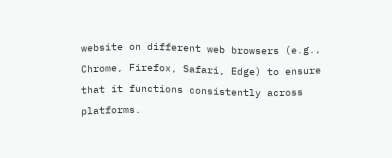website on different web browsers (e.g., Chrome, Firefox, Safari, Edge) to ensure that it functions consistently across platforms.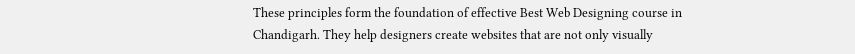These principles form the foundation of effective Best Web Designing course in Chandigarh. They help designers create websites that are not only visually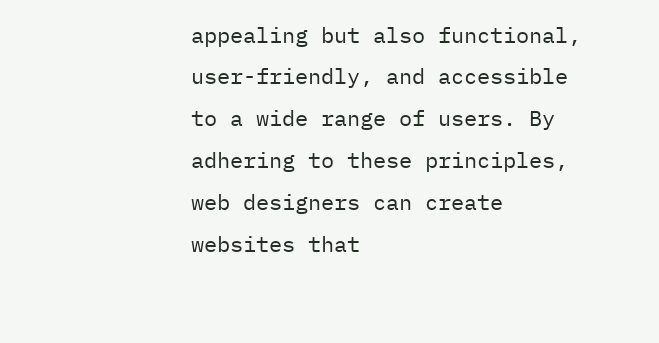appealing but also functional, user-friendly, and accessible to a wide range of users. By adhering to these principles, web designers can create websites that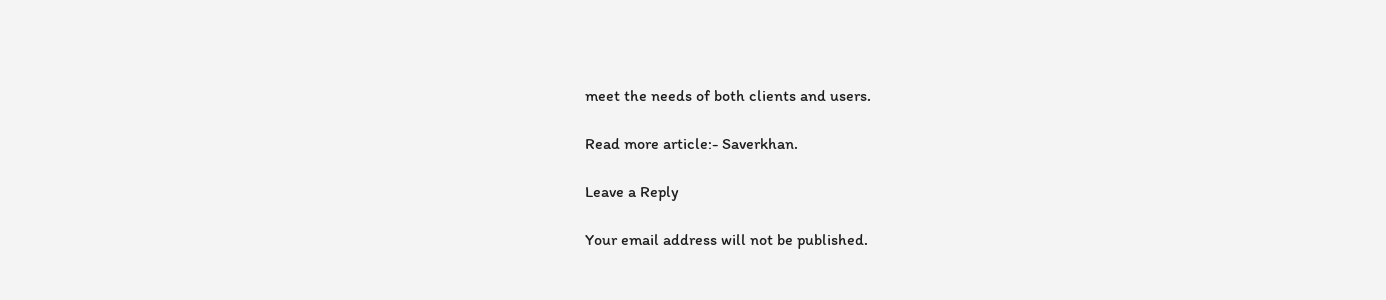meet the needs of both clients and users.

Read more article:- Saverkhan.

Leave a Reply

Your email address will not be published.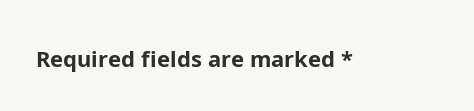Required fields are marked *